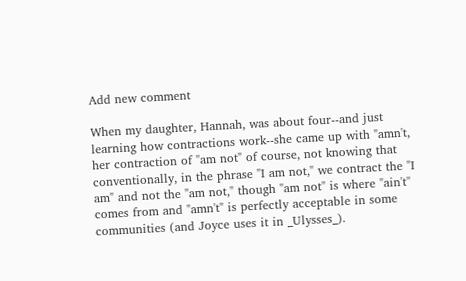Add new comment

When my daughter, Hannah, was about four--and just learning how contractions work--she came up with "amn't, her contraction of "am not" of course, not knowing that conventionally, in the phrase "I am not," we contract the "I am" and not the "am not," though "am not" is where "ain't" comes from and "amn't" is perfectly acceptable in some communities (and Joyce uses it in _Ulysses_).